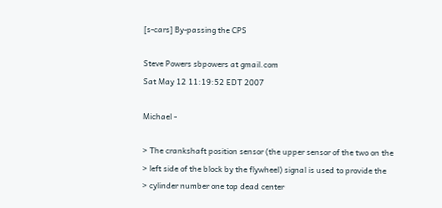[s-cars] By-passing the CPS

Steve Powers sbpowers at gmail.com
Sat May 12 11:19:52 EDT 2007

Michael -

> The crankshaft position sensor (the upper sensor of the two on the
> left side of the block by the flywheel) signal is used to provide the
> cylinder number one top dead center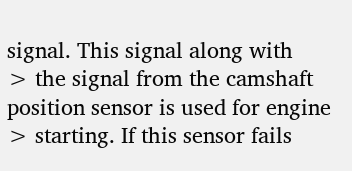signal. This signal along with
> the signal from the camshaft position sensor is used for engine
> starting. If this sensor fails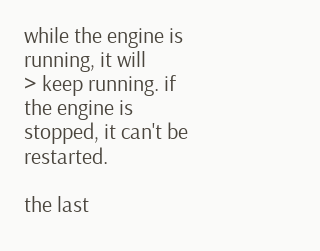while the engine is running, it will
> keep running. if the engine is stopped, it can't be restarted.

the last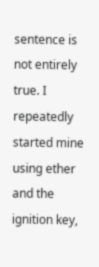sentence is not entirely true. I repeatedly started mine
using ether and the ignition key,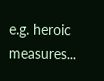e.g. heroic measures...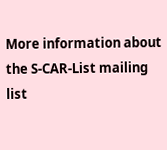More information about the S-CAR-List mailing list